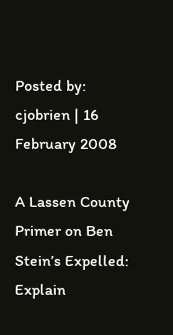Posted by: cjobrien | 16 February 2008

A Lassen County Primer on Ben Stein’s Expelled: Explain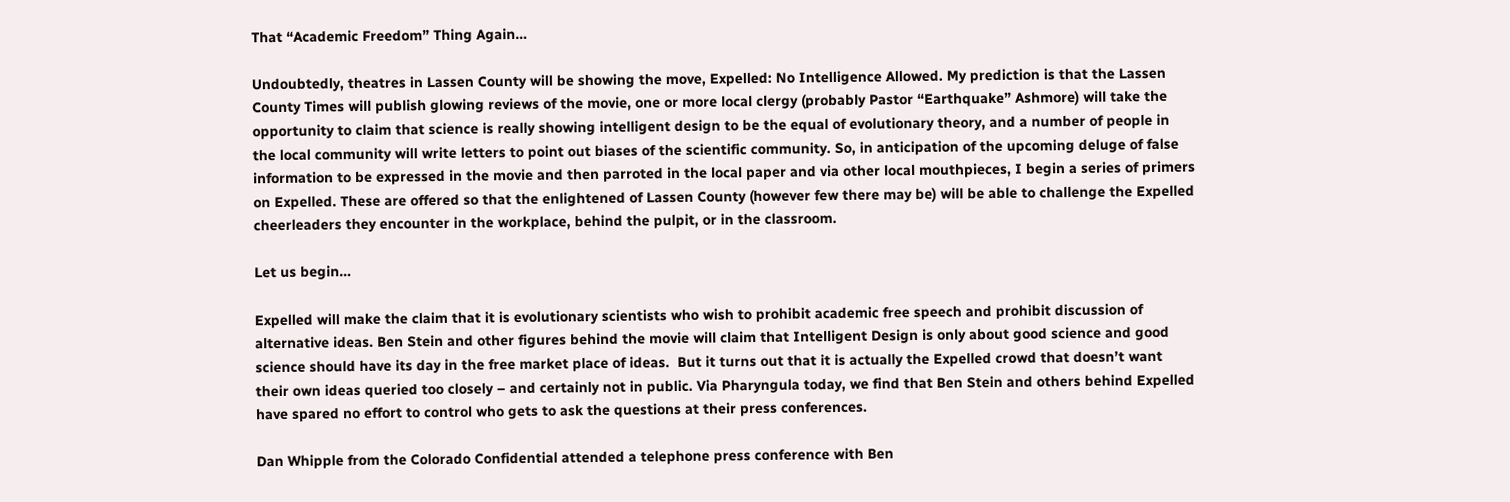That “Academic Freedom” Thing Again…

Undoubtedly, theatres in Lassen County will be showing the move, Expelled: No Intelligence Allowed. My prediction is that the Lassen County Times will publish glowing reviews of the movie, one or more local clergy (probably Pastor “Earthquake” Ashmore) will take the opportunity to claim that science is really showing intelligent design to be the equal of evolutionary theory, and a number of people in the local community will write letters to point out biases of the scientific community. So, in anticipation of the upcoming deluge of false information to be expressed in the movie and then parroted in the local paper and via other local mouthpieces, I begin a series of primers on Expelled. These are offered so that the enlightened of Lassen County (however few there may be) will be able to challenge the Expelled cheerleaders they encounter in the workplace, behind the pulpit, or in the classroom.

Let us begin…

Expelled will make the claim that it is evolutionary scientists who wish to prohibit academic free speech and prohibit discussion of alternative ideas. Ben Stein and other figures behind the movie will claim that Intelligent Design is only about good science and good science should have its day in the free market place of ideas.  But it turns out that it is actually the Expelled crowd that doesn’t want their own ideas queried too closely – and certainly not in public. Via Pharyngula today, we find that Ben Stein and others behind Expelled have spared no effort to control who gets to ask the questions at their press conferences.

Dan Whipple from the Colorado Confidential attended a telephone press conference with Ben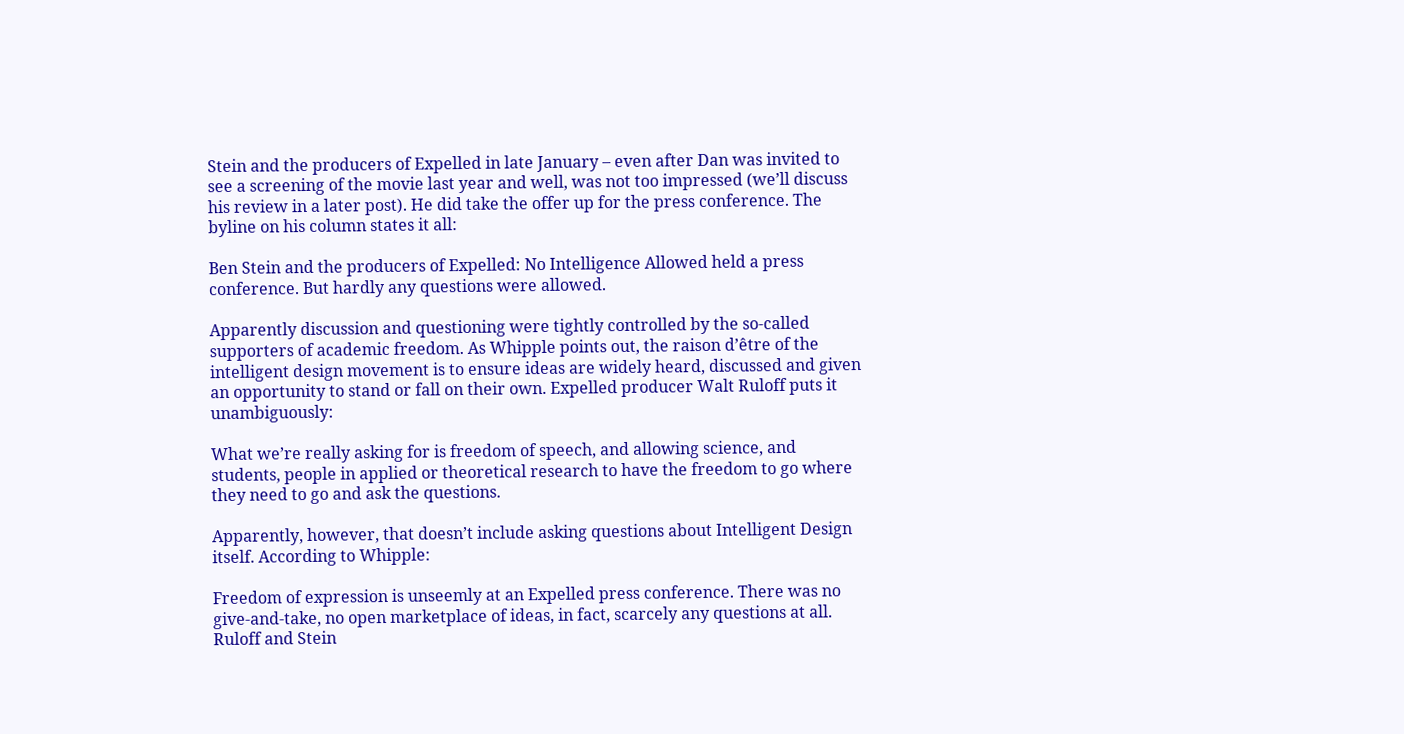Stein and the producers of Expelled in late January – even after Dan was invited to see a screening of the movie last year and well, was not too impressed (we’ll discuss his review in a later post). He did take the offer up for the press conference. The byline on his column states it all:

Ben Stein and the producers of Expelled: No Intelligence Allowed held a press conference. But hardly any questions were allowed.

Apparently discussion and questioning were tightly controlled by the so-called supporters of academic freedom. As Whipple points out, the raison d’être of the intelligent design movement is to ensure ideas are widely heard, discussed and given an opportunity to stand or fall on their own. Expelled producer Walt Ruloff puts it unambiguously:

What we’re really asking for is freedom of speech, and allowing science, and students, people in applied or theoretical research to have the freedom to go where they need to go and ask the questions.

Apparently, however, that doesn’t include asking questions about Intelligent Design itself. According to Whipple:

Freedom of expression is unseemly at an Expelled press conference. There was no give-and-take, no open marketplace of ideas, in fact, scarcely any questions at all. Ruloff and Stein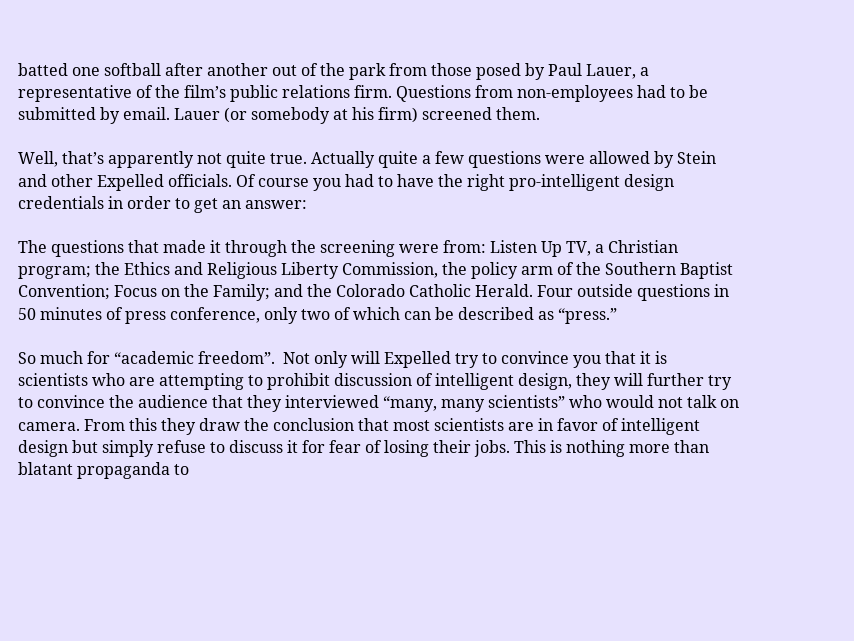batted one softball after another out of the park from those posed by Paul Lauer, a representative of the film’s public relations firm. Questions from non-employees had to be submitted by email. Lauer (or somebody at his firm) screened them.

Well, that’s apparently not quite true. Actually quite a few questions were allowed by Stein and other Expelled officials. Of course you had to have the right pro-intelligent design credentials in order to get an answer:

The questions that made it through the screening were from: Listen Up TV, a Christian program; the Ethics and Religious Liberty Commission, the policy arm of the Southern Baptist Convention; Focus on the Family; and the Colorado Catholic Herald. Four outside questions in 50 minutes of press conference, only two of which can be described as “press.”

So much for “academic freedom”.  Not only will Expelled try to convince you that it is scientists who are attempting to prohibit discussion of intelligent design, they will further try to convince the audience that they interviewed “many, many scientists” who would not talk on camera. From this they draw the conclusion that most scientists are in favor of intelligent design but simply refuse to discuss it for fear of losing their jobs. This is nothing more than blatant propaganda to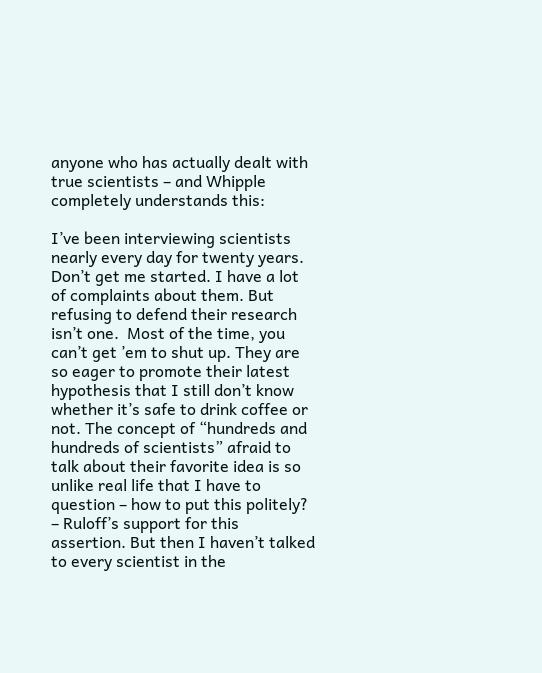anyone who has actually dealt with true scientists – and Whipple completely understands this:

I’ve been interviewing scientists nearly every day for twenty years. Don’t get me started. I have a lot of complaints about them. But refusing to defend their research isn’t one.  Most of the time, you can’t get ’em to shut up. They are so eager to promote their latest hypothesis that I still don’t know whether it’s safe to drink coffee or not. The concept of “hundreds and hundreds of scientists” afraid to talk about their favorite idea is so unlike real life that I have to question – how to put this politely? – Ruloff’s support for this assertion. But then I haven’t talked to every scientist in the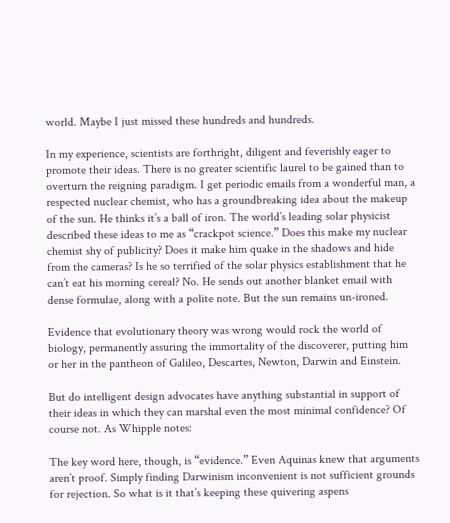world. Maybe I just missed these hundreds and hundreds.

In my experience, scientists are forthright, diligent and feverishly eager to promote their ideas. There is no greater scientific laurel to be gained than to overturn the reigning paradigm. I get periodic emails from a wonderful man, a respected nuclear chemist, who has a groundbreaking idea about the makeup of the sun. He thinks it’s a ball of iron. The world’s leading solar physicist described these ideas to me as “crackpot science.” Does this make my nuclear chemist shy of publicity? Does it make him quake in the shadows and hide from the cameras? Is he so terrified of the solar physics establishment that he can’t eat his morning cereal? No. He sends out another blanket email with dense formulae, along with a polite note. But the sun remains un-ironed.

Evidence that evolutionary theory was wrong would rock the world of biology, permanently assuring the immortality of the discoverer, putting him or her in the pantheon of Galileo, Descartes, Newton, Darwin and Einstein.

But do intelligent design advocates have anything substantial in support of their ideas in which they can marshal even the most minimal confidence? Of course not. As Whipple notes:

The key word here, though, is “evidence.” Even Aquinas knew that arguments aren’t proof. Simply finding Darwinism inconvenient is not sufficient grounds for rejection. So what is it that’s keeping these quivering aspens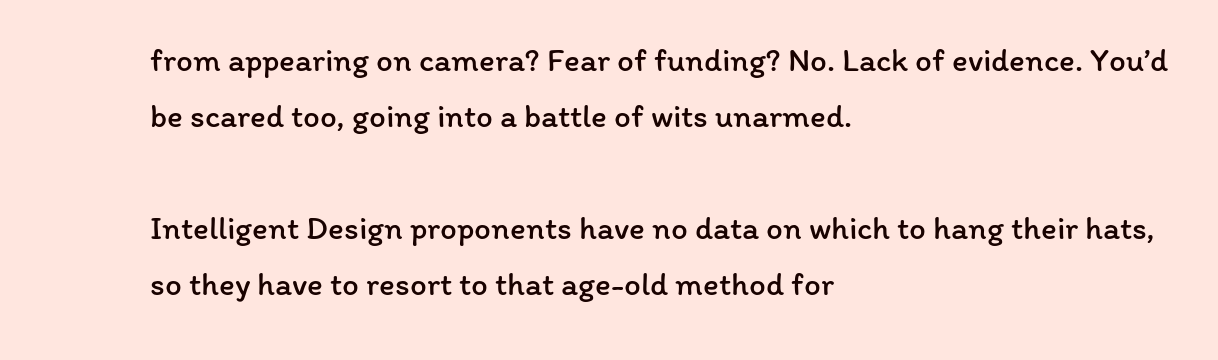from appearing on camera? Fear of funding? No. Lack of evidence. You’d be scared too, going into a battle of wits unarmed.

Intelligent Design proponents have no data on which to hang their hats, so they have to resort to that age-old method for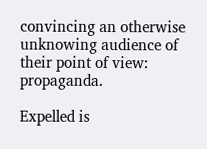convincing an otherwise unknowing audience of their point of view: propaganda.

Expelled is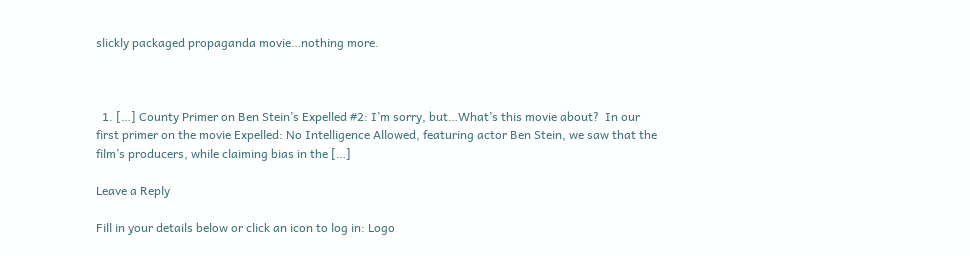slickly packaged propaganda movie…nothing more.



  1. […] County Primer on Ben Stein’s Expelled #2: I’m sorry, but…What’s this movie about?  In our first primer on the movie Expelled: No Intelligence Allowed, featuring actor Ben Stein, we saw that the film’s producers, while claiming bias in the […]

Leave a Reply

Fill in your details below or click an icon to log in: Logo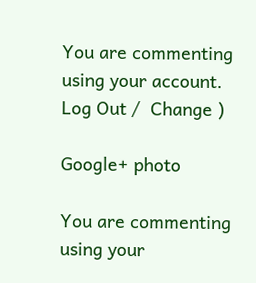You are commenting using your account. Log Out /  Change )

Google+ photo

You are commenting using your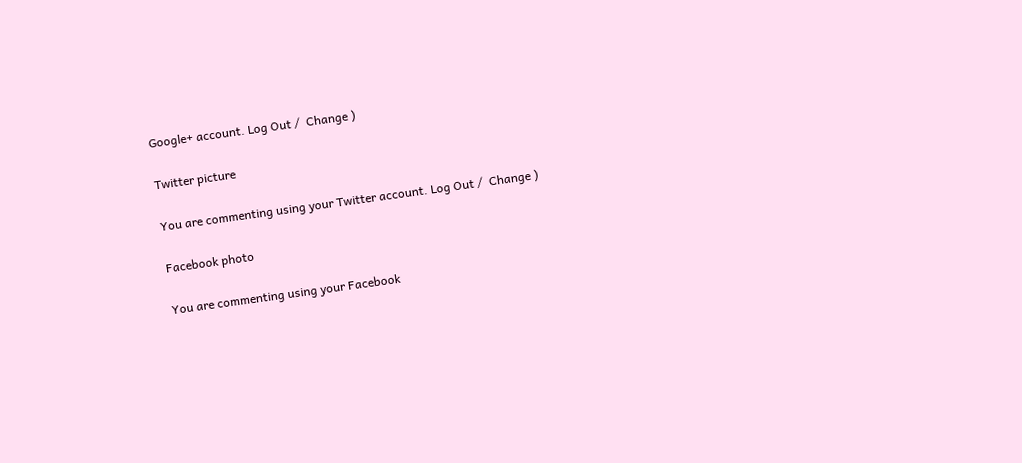Google+ account. Log Out /  Change )

Twitter picture

You are commenting using your Twitter account. Log Out /  Change )

Facebook photo

You are commenting using your Facebook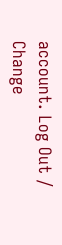account. Log Out /  Change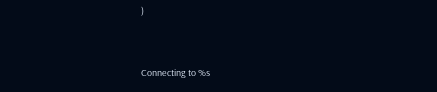)


Connecting to %s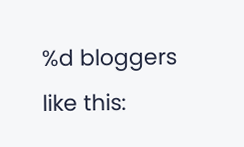%d bloggers like this: